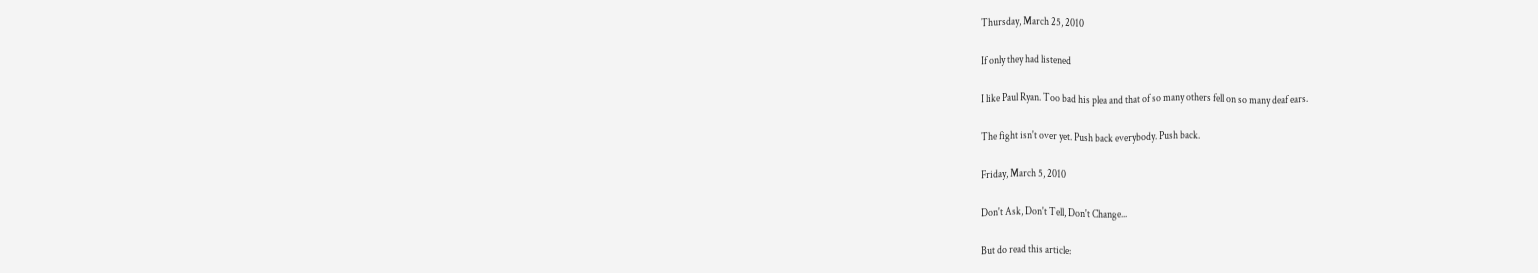Thursday, March 25, 2010

If only they had listened

I like Paul Ryan. Too bad his plea and that of so many others fell on so many deaf ears.

The fight isn't over yet. Push back everybody. Push back.

Friday, March 5, 2010

Don't Ask, Don't Tell, Don't Change...

But do read this article: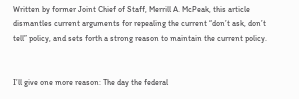Written by former Joint Chief of Staff, Merrill A. McPeak, this article dismantles current arguments for repealing the current “don’t ask, don’t tell” policy, and sets forth a strong reason to maintain the current policy.


I’ll give one more reason: The day the federal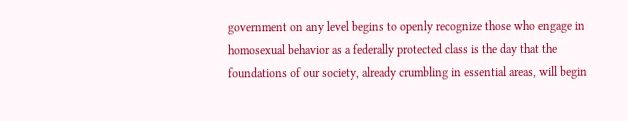government on any level begins to openly recognize those who engage in homosexual behavior as a federally protected class is the day that the foundations of our society, already crumbling in essential areas, will begin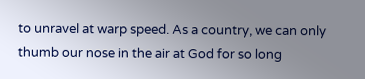to unravel at warp speed. As a country, we can only thumb our nose in the air at God for so long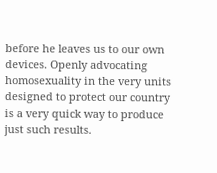before he leaves us to our own devices. Openly advocating homosexuality in the very units designed to protect our country is a very quick way to produce just such results.